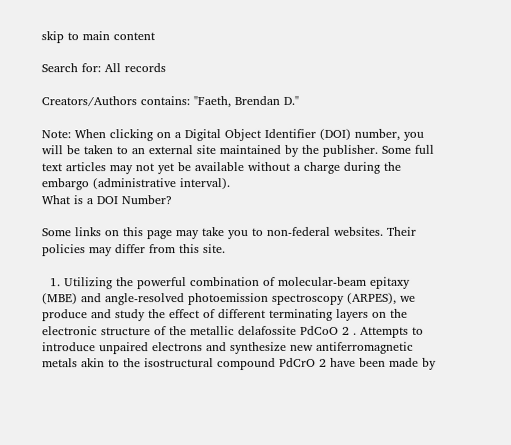skip to main content

Search for: All records

Creators/Authors contains: "Faeth, Brendan D."

Note: When clicking on a Digital Object Identifier (DOI) number, you will be taken to an external site maintained by the publisher. Some full text articles may not yet be available without a charge during the embargo (administrative interval).
What is a DOI Number?

Some links on this page may take you to non-federal websites. Their policies may differ from this site.

  1. Utilizing the powerful combination of molecular-beam epitaxy (MBE) and angle-resolved photoemission spectroscopy (ARPES), we produce and study the effect of different terminating layers on the electronic structure of the metallic delafossite PdCoO 2 . Attempts to introduce unpaired electrons and synthesize new antiferromagnetic metals akin to the isostructural compound PdCrO 2 have been made by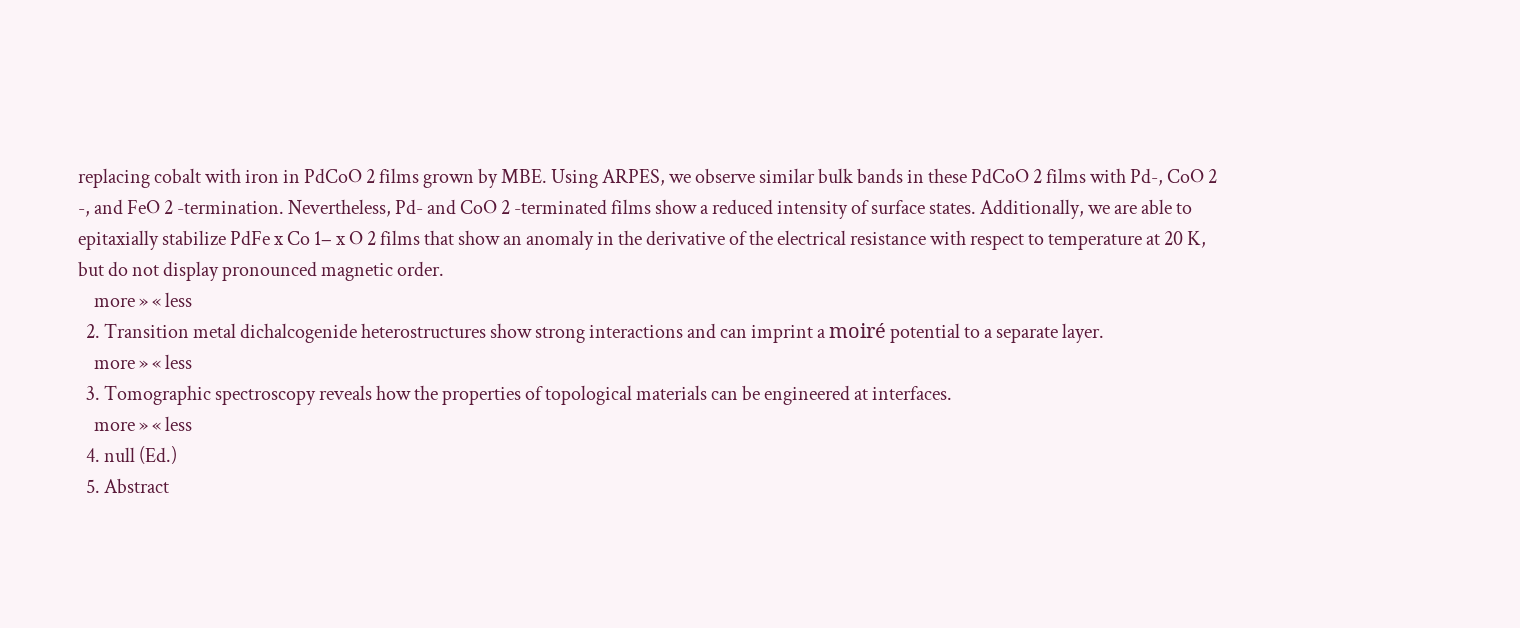replacing cobalt with iron in PdCoO 2 films grown by MBE. Using ARPES, we observe similar bulk bands in these PdCoO 2 films with Pd-, CoO 2 -, and FeO 2 -termination. Nevertheless, Pd- and CoO 2 -terminated films show a reduced intensity of surface states. Additionally, we are able to epitaxially stabilize PdFe x Co 1− x O 2 films that show an anomaly in the derivative of the electrical resistance with respect to temperature at 20 K, but do not display pronounced magnetic order.
    more » « less
  2. Transition metal dichalcogenide heterostructures show strong interactions and can imprint a moiré potential to a separate layer.
    more » « less
  3. Tomographic spectroscopy reveals how the properties of topological materials can be engineered at interfaces.
    more » « less
  4. null (Ed.)
  5. Abstract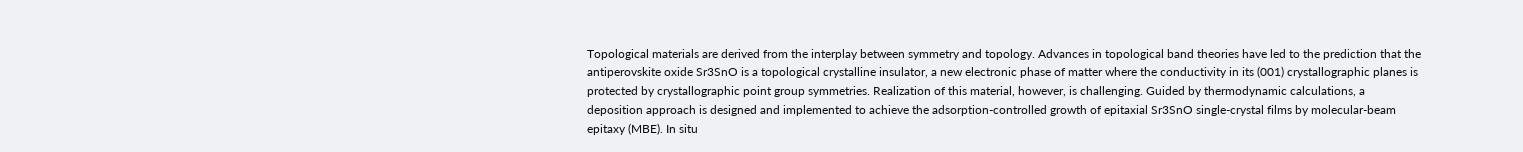Topological materials are derived from the interplay between symmetry and topology. Advances in topological band theories have led to the prediction that the antiperovskite oxide Sr3SnO is a topological crystalline insulator, a new electronic phase of matter where the conductivity in its (001) crystallographic planes is protected by crystallographic point group symmetries. Realization of this material, however, is challenging. Guided by thermodynamic calculations, a deposition approach is designed and implemented to achieve the adsorption‐controlled growth of epitaxial Sr3SnO single‐crystal films by molecular‐beam epitaxy (MBE). In situ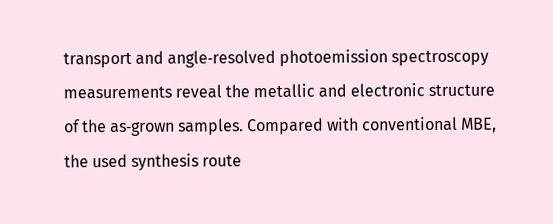transport and angle‐resolved photoemission spectroscopy measurements reveal the metallic and electronic structure of the as‐grown samples. Compared with conventional MBE, the used synthesis route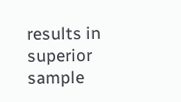results in superior sample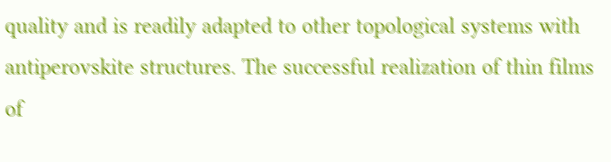quality and is readily adapted to other topological systems with antiperovskite structures. The successful realization of thin films of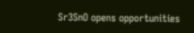Sr3SnO opens opportunities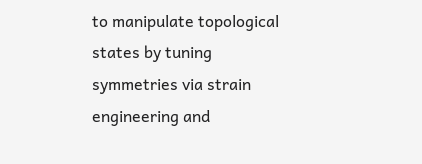to manipulate topological states by tuning symmetries via strain engineering and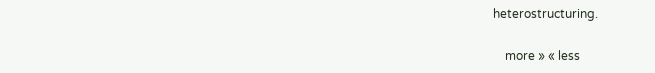heterostructuring.

    more » « less